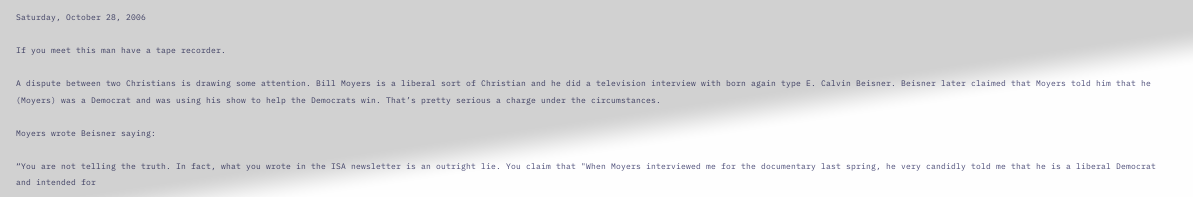Saturday, October 28, 2006

If you meet this man have a tape recorder.

A dispute between two Christians is drawing some attention. Bill Moyers is a liberal sort of Christian and he did a television interview with born again type E. Calvin Beisner. Beisner later claimed that Moyers told him that he (Moyers) was a Democrat and was using his show to help the Democrats win. That’s pretty serious a charge under the circumstances.

Moyers wrote Beisner saying:

“You are not telling the truth. In fact, what you wrote in the ISA newsletter is an outright lie. You claim that "When Moyers interviewed me for the documentary last spring, he very candidly told me that he is a liberal Democrat and intended for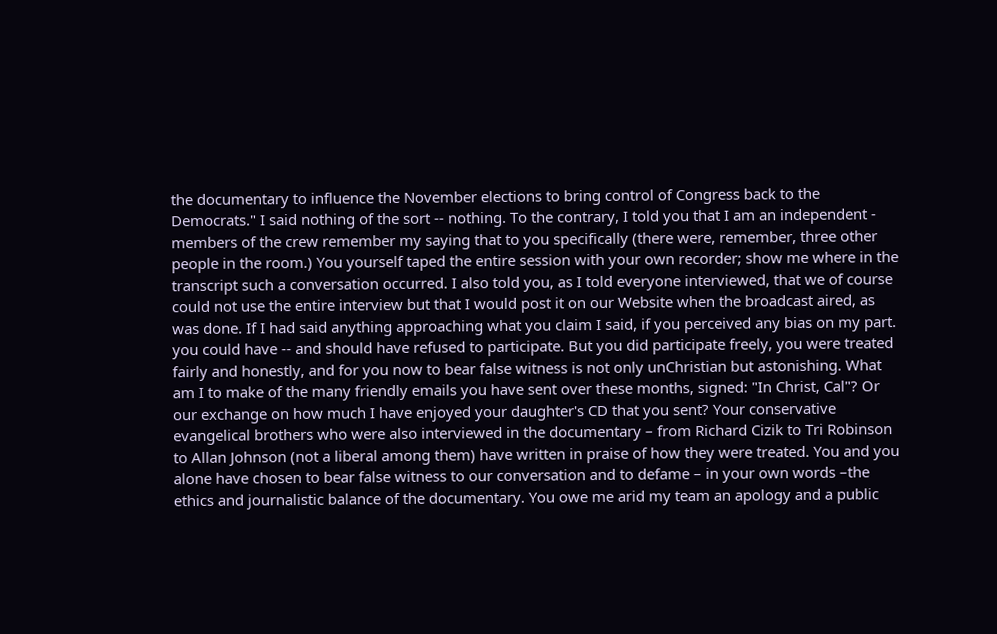the documentary to influence the November elections to bring control of Congress back to the Democrats." I said nothing of the sort -- nothing. To the contrary, I told you that I am an independent - members of the crew remember my saying that to you specifically (there were, remember, three other people in the room.) You yourself taped the entire session with your own recorder; show me where in the transcript such a conversation occurred. I also told you, as I told everyone interviewed, that we of course could not use the entire interview but that I would post it on our Website when the broadcast aired, as was done. If I had said anything approaching what you claim I said, if you perceived any bias on my part. you could have -- and should have refused to participate. But you did participate freely, you were treated fairly and honestly, and for you now to bear false witness is not only unChristian but astonishing. What am I to make of the many friendly emails you have sent over these months, signed: "In Christ, Cal"? Or our exchange on how much I have enjoyed your daughter's CD that you sent? Your conservative evangelical brothers who were also interviewed in the documentary – from Richard Cizik to Tri Robinson to Allan Johnson (not a liberal among them) have written in praise of how they were treated. You and you alone have chosen to bear false witness to our conversation and to defame – in your own words –the ethics and journalistic balance of the documentary. You owe me arid my team an apology and a public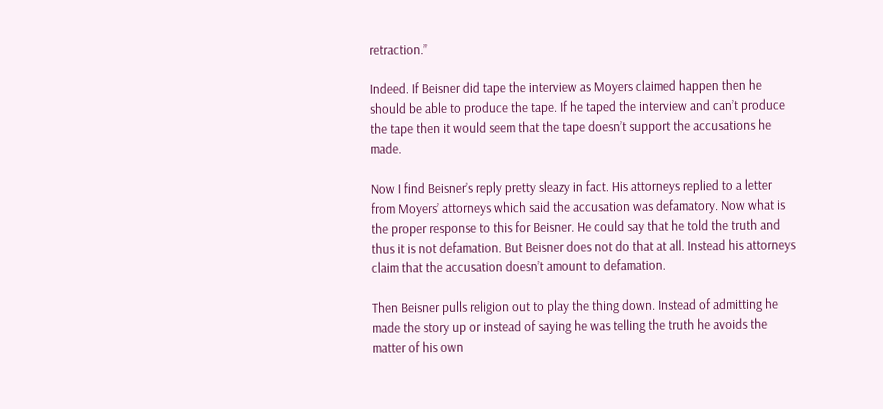retraction.”

Indeed. If Beisner did tape the interview as Moyers claimed happen then he should be able to produce the tape. If he taped the interview and can’t produce the tape then it would seem that the tape doesn’t support the accusations he made.

Now I find Beisner’s reply pretty sleazy in fact. His attorneys replied to a letter from Moyers’ attorneys which said the accusation was defamatory. Now what is the proper response to this for Beisner. He could say that he told the truth and thus it is not defamation. But Beisner does not do that at all. Instead his attorneys claim that the accusation doesn’t amount to defamation.

Then Beisner pulls religion out to play the thing down. Instead of admitting he made the story up or instead of saying he was telling the truth he avoids the matter of his own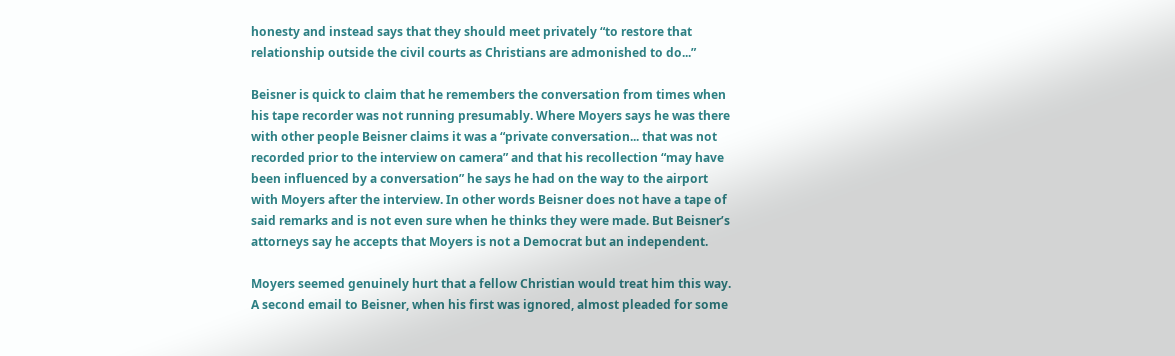honesty and instead says that they should meet privately “to restore that relationship outside the civil courts as Christians are admonished to do...”

Beisner is quick to claim that he remembers the conversation from times when his tape recorder was not running presumably. Where Moyers says he was there with other people Beisner claims it was a “private conversation... that was not recorded prior to the interview on camera” and that his recollection “may have been influenced by a conversation” he says he had on the way to the airport with Moyers after the interview. In other words Beisner does not have a tape of said remarks and is not even sure when he thinks they were made. But Beisner’s attorneys say he accepts that Moyers is not a Democrat but an independent.

Moyers seemed genuinely hurt that a fellow Christian would treat him this way. A second email to Beisner, when his first was ignored, almost pleaded for some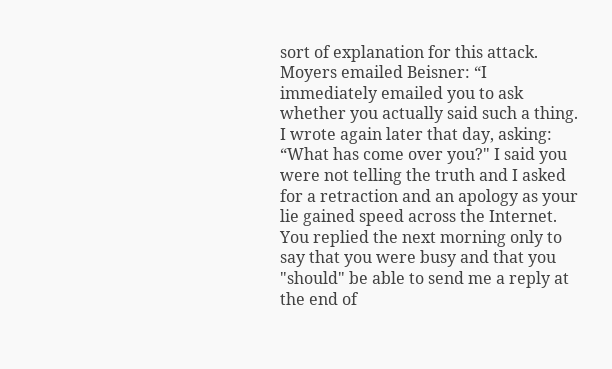sort of explanation for this attack. Moyers emailed Beisner: “I immediately emailed you to ask whether you actually said such a thing. I wrote again later that day, asking: “What has come over you?" I said you were not telling the truth and I asked for a retraction and an apology as your lie gained speed across the Internet. You replied the next morning only to say that you were busy and that you "should" be able to send me a reply at the end of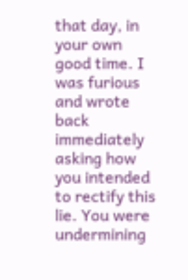that day, in your own good time. I was furious and wrote back immediately asking how you intended to rectify this lie. You were undermining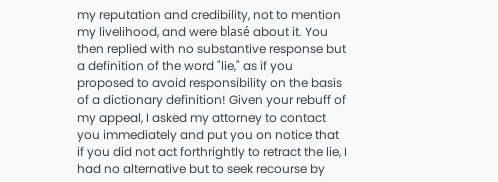my reputation and credibility, not to mention my livelihood, and were blasé about it. You then replied with no substantive response but a definition of the word "lie," as if you proposed to avoid responsibility on the basis of a dictionary definition! Given your rebuff of my appeal, I asked my attorney to contact you immediately and put you on notice that if you did not act forthrightly to retract the lie, I had no alternative but to seek recourse by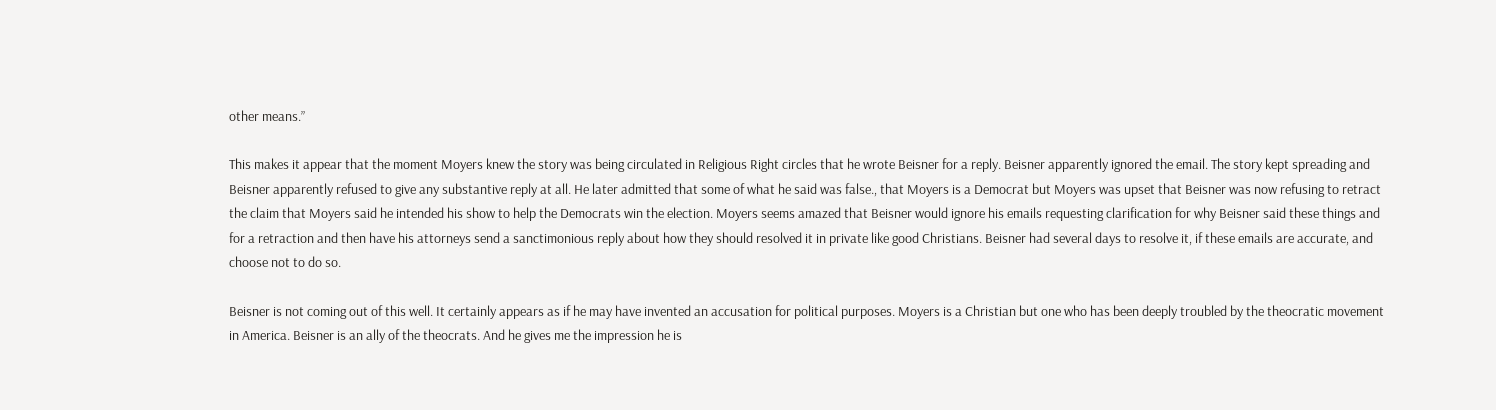other means.”

This makes it appear that the moment Moyers knew the story was being circulated in Religious Right circles that he wrote Beisner for a reply. Beisner apparently ignored the email. The story kept spreading and Beisner apparently refused to give any substantive reply at all. He later admitted that some of what he said was false., that Moyers is a Democrat but Moyers was upset that Beisner was now refusing to retract the claim that Moyers said he intended his show to help the Democrats win the election. Moyers seems amazed that Beisner would ignore his emails requesting clarification for why Beisner said these things and for a retraction and then have his attorneys send a sanctimonious reply about how they should resolved it in private like good Christians. Beisner had several days to resolve it, if these emails are accurate, and choose not to do so.

Beisner is not coming out of this well. It certainly appears as if he may have invented an accusation for political purposes. Moyers is a Christian but one who has been deeply troubled by the theocratic movement in America. Beisner is an ally of the theocrats. And he gives me the impression he is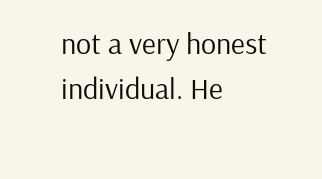not a very honest individual. He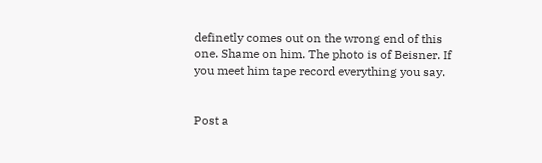definetly comes out on the wrong end of this one. Shame on him. The photo is of Beisner. If you meet him tape record everything you say.


Post a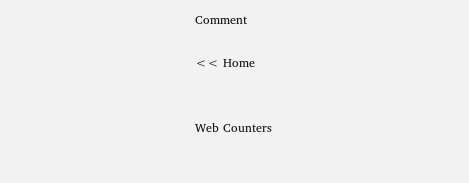Comment

<< Home


Web Counters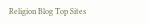Religion Blog Top Sites